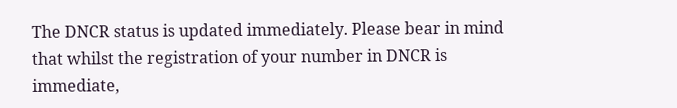The DNCR status is updated immediately. Please bear in mind that whilst the registration of your number in DNCR is immediate,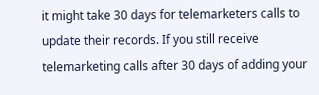it might take 30 days for telemarketers calls to update their records. If you still receive telemarketing calls after 30 days of adding your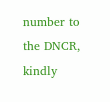number to the DNCR, kindly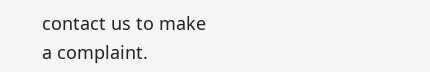contact us to make a complaint.